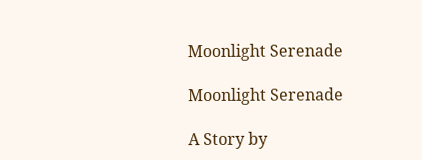Moonlight Serenade

Moonlight Serenade

A Story by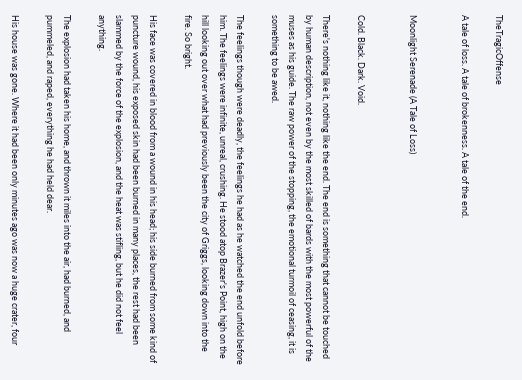TheTragicOffense

A tale of loss. A tale of brokenness. A tale of the end.


Moonlight Serenade (A Tale of Loss)


Cold. Black. Dark. Void.

There's nothing like it, nothing like the end. The end is something that cannot be touched by human description, not even by the most skilled of bards with the most powerful of the muses as his guide. The raw power of the stopping, the emotional turmoil of ceasing, it is something to be awed.

The feelings though were deadly, the feelings he had as he watched the end unfold before him. The feelings were infinite, unreal, crushing. He stood atop Brazer's Point, high on the hill looking out over what had previously been the city of Griggs, looking down into the fire. So bright.

His face was covered in blood from a wound in his head; his side burned from some kind of puncture wound, his exposed skin had been burned in many places, the rest had been slammed by the force of the explosion, and the heat was stifling, but he did not feel anything.

The explosion had taken his home, and thrown it miles into the air, had burned, and pummeled, and raped, everything he had held dear.

His house was gone. Where it had been only minutes ago was now a huge crater, four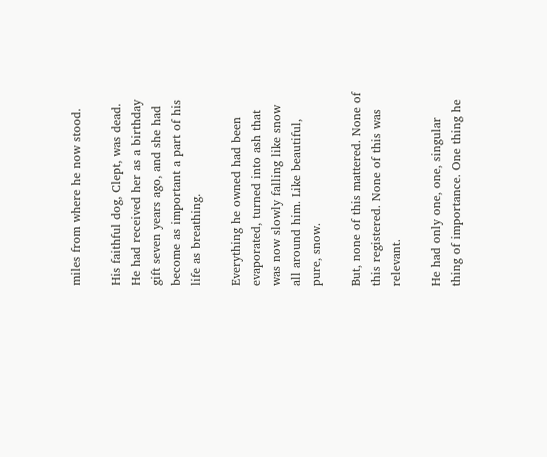miles from where he now stood.

His faithful dog, Clept, was dead. He had received her as a birthday gift seven years ago, and she had become as important a part of his life as breathing.

Everything he owned had been evaporated, turned into ash that was now slowly falling like snow all around him. Like beautiful, pure, snow.

But, none of this mattered. None of this registered. None of this was relevant.

He had only one, one, singular thing of importance. One thing he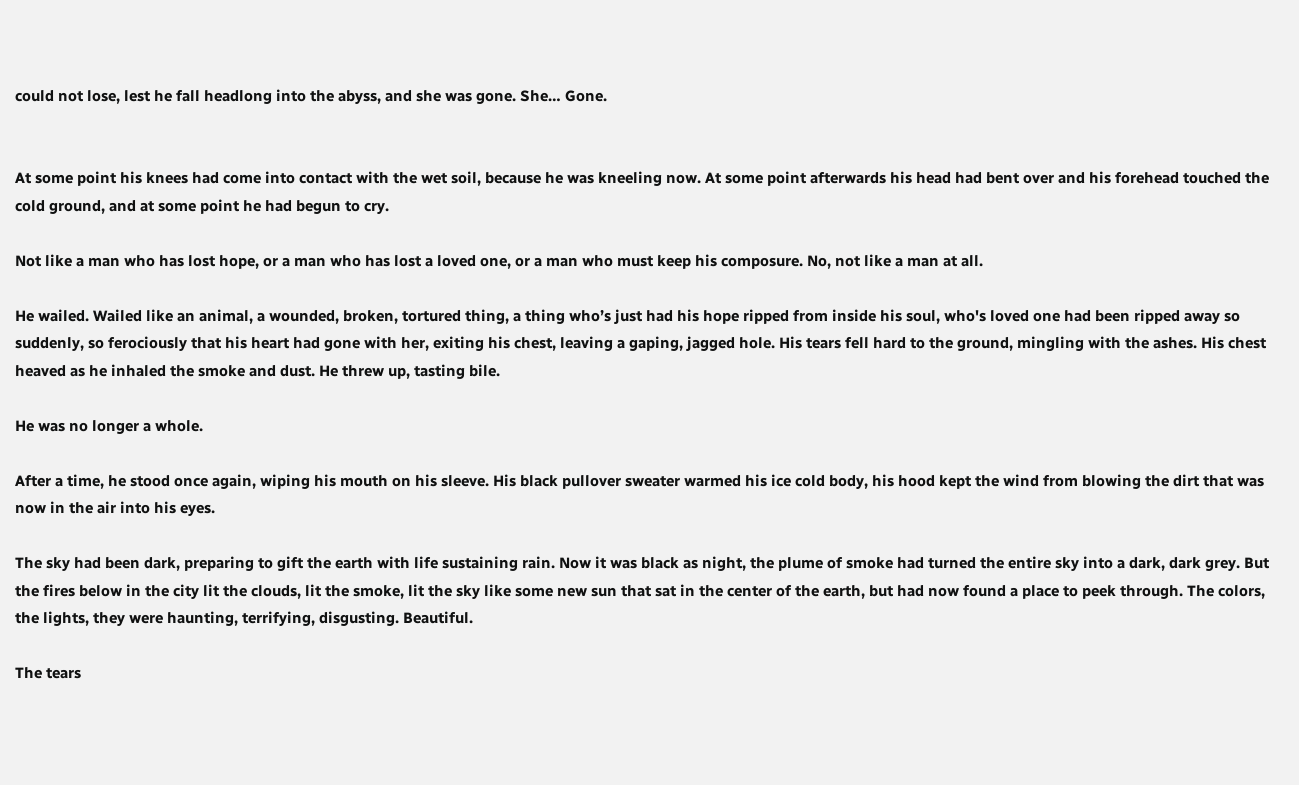could not lose, lest he fall headlong into the abyss, and she was gone. She… Gone.


At some point his knees had come into contact with the wet soil, because he was kneeling now. At some point afterwards his head had bent over and his forehead touched the cold ground, and at some point he had begun to cry.

Not like a man who has lost hope, or a man who has lost a loved one, or a man who must keep his composure. No, not like a man at all.

He wailed. Wailed like an animal, a wounded, broken, tortured thing, a thing who’s just had his hope ripped from inside his soul, who's loved one had been ripped away so suddenly, so ferociously that his heart had gone with her, exiting his chest, leaving a gaping, jagged hole. His tears fell hard to the ground, mingling with the ashes. His chest heaved as he inhaled the smoke and dust. He threw up, tasting bile.

He was no longer a whole.

After a time, he stood once again, wiping his mouth on his sleeve. His black pullover sweater warmed his ice cold body, his hood kept the wind from blowing the dirt that was now in the air into his eyes.

The sky had been dark, preparing to gift the earth with life sustaining rain. Now it was black as night, the plume of smoke had turned the entire sky into a dark, dark grey. But the fires below in the city lit the clouds, lit the smoke, lit the sky like some new sun that sat in the center of the earth, but had now found a place to peek through. The colors, the lights, they were haunting, terrifying, disgusting. Beautiful.

The tears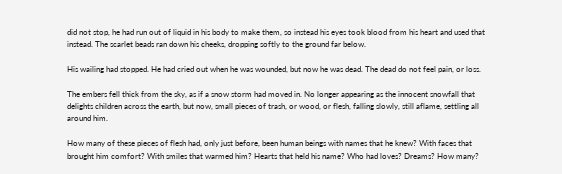did not stop, he had run out of liquid in his body to make them, so instead his eyes took blood from his heart and used that instead. The scarlet beads ran down his cheeks, dropping softly to the ground far below.

His wailing had stopped. He had cried out when he was wounded, but now he was dead. The dead do not feel pain, or loss.

The embers fell thick from the sky, as if a snow storm had moved in. No longer appearing as the innocent snowfall that delights children across the earth, but now, small pieces of trash, or wood, or flesh, falling slowly, still aflame, settling all around him.

How many of these pieces of flesh had, only just before, been human beings with names that he knew? With faces that brought him comfort? With smiles that warmed him? Hearts that held his name? Who had loves? Dreams? How many?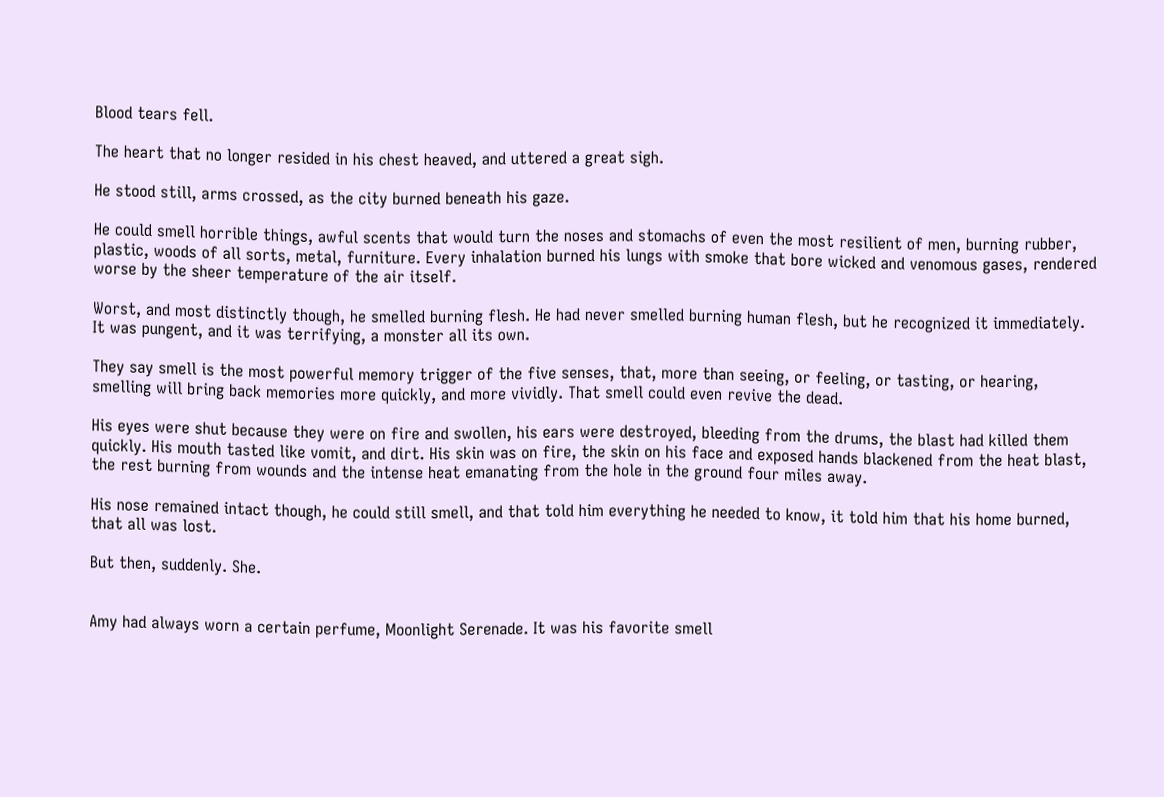Blood tears fell.

The heart that no longer resided in his chest heaved, and uttered a great sigh.

He stood still, arms crossed, as the city burned beneath his gaze.

He could smell horrible things, awful scents that would turn the noses and stomachs of even the most resilient of men, burning rubber, plastic, woods of all sorts, metal, furniture. Every inhalation burned his lungs with smoke that bore wicked and venomous gases, rendered worse by the sheer temperature of the air itself.

Worst, and most distinctly though, he smelled burning flesh. He had never smelled burning human flesh, but he recognized it immediately. It was pungent, and it was terrifying, a monster all its own.

They say smell is the most powerful memory trigger of the five senses, that, more than seeing, or feeling, or tasting, or hearing, smelling will bring back memories more quickly, and more vividly. That smell could even revive the dead.

His eyes were shut because they were on fire and swollen, his ears were destroyed, bleeding from the drums, the blast had killed them quickly. His mouth tasted like vomit, and dirt. His skin was on fire, the skin on his face and exposed hands blackened from the heat blast, the rest burning from wounds and the intense heat emanating from the hole in the ground four miles away.

His nose remained intact though, he could still smell, and that told him everything he needed to know, it told him that his home burned, that all was lost.

But then, suddenly. She.


Amy had always worn a certain perfume, Moonlight Serenade. It was his favorite smell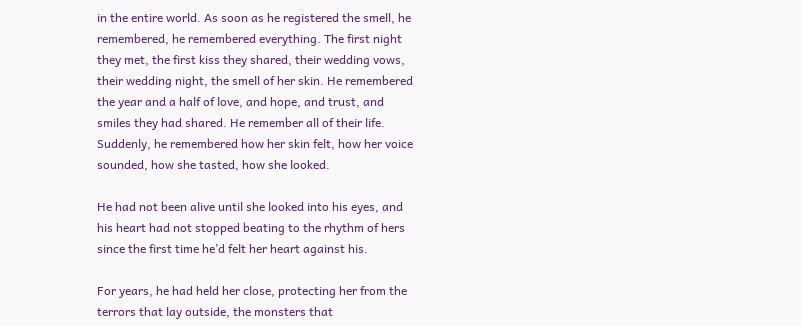in the entire world. As soon as he registered the smell, he remembered, he remembered everything. The first night they met, the first kiss they shared, their wedding vows, their wedding night, the smell of her skin. He remembered the year and a half of love, and hope, and trust, and smiles they had shared. He remember all of their life. Suddenly, he remembered how her skin felt, how her voice sounded, how she tasted, how she looked.

He had not been alive until she looked into his eyes, and his heart had not stopped beating to the rhythm of hers since the first time he’d felt her heart against his.

For years, he had held her close, protecting her from the terrors that lay outside, the monsters that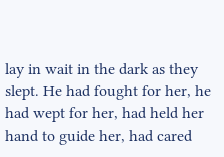lay in wait in the dark as they slept. He had fought for her, he had wept for her, had held her hand to guide her, had cared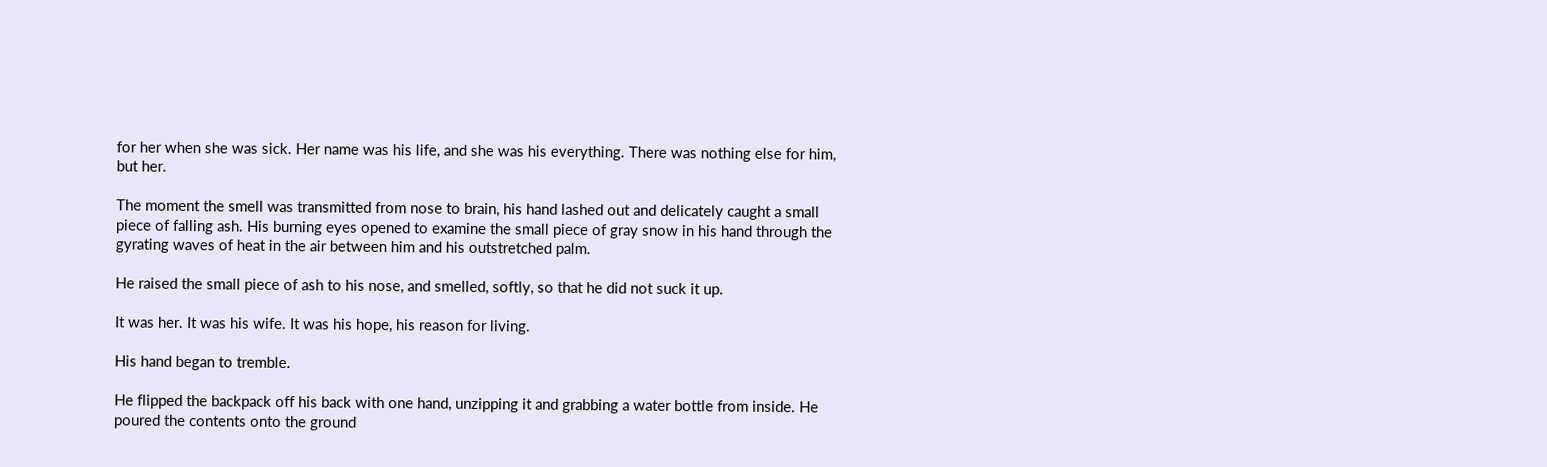for her when she was sick. Her name was his life, and she was his everything. There was nothing else for him, but her.

The moment the smell was transmitted from nose to brain, his hand lashed out and delicately caught a small piece of falling ash. His burning eyes opened to examine the small piece of gray snow in his hand through the gyrating waves of heat in the air between him and his outstretched palm.

He raised the small piece of ash to his nose, and smelled, softly, so that he did not suck it up.

It was her. It was his wife. It was his hope, his reason for living.

His hand began to tremble.

He flipped the backpack off his back with one hand, unzipping it and grabbing a water bottle from inside. He poured the contents onto the ground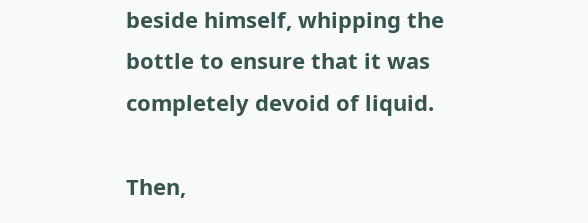beside himself, whipping the bottle to ensure that it was completely devoid of liquid.

Then,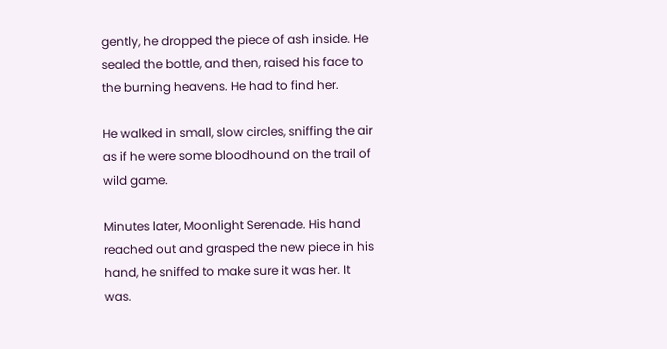gently, he dropped the piece of ash inside. He sealed the bottle, and then, raised his face to the burning heavens. He had to find her.

He walked in small, slow circles, sniffing the air as if he were some bloodhound on the trail of wild game.

Minutes later, Moonlight Serenade. His hand reached out and grasped the new piece in his hand, he sniffed to make sure it was her. It was.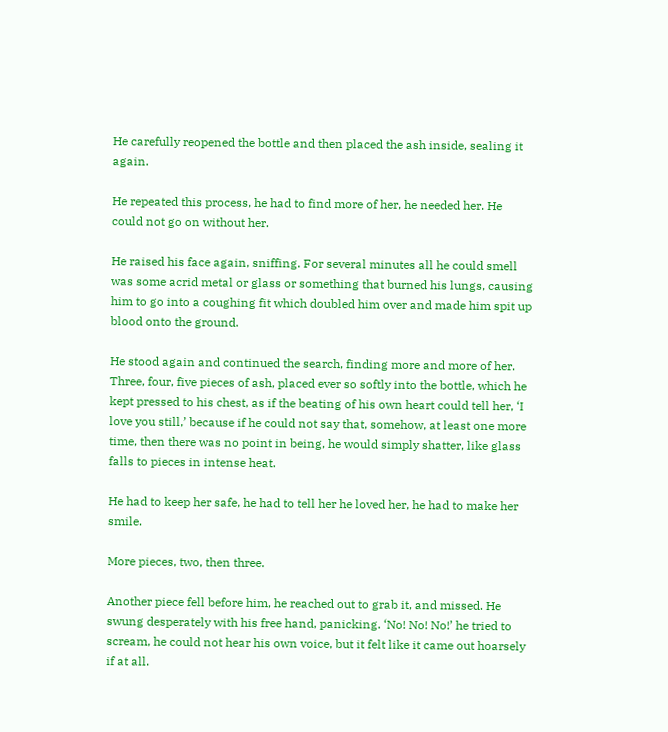He carefully reopened the bottle and then placed the ash inside, sealing it again.

He repeated this process, he had to find more of her, he needed her. He could not go on without her.

He raised his face again, sniffing. For several minutes all he could smell was some acrid metal or glass or something that burned his lungs, causing him to go into a coughing fit which doubled him over and made him spit up blood onto the ground.

He stood again and continued the search, finding more and more of her. Three, four, five pieces of ash, placed ever so softly into the bottle, which he kept pressed to his chest, as if the beating of his own heart could tell her, ‘I love you still,’ because if he could not say that, somehow, at least one more time, then there was no point in being, he would simply shatter, like glass falls to pieces in intense heat.

He had to keep her safe, he had to tell her he loved her, he had to make her smile.

More pieces, two, then three.

Another piece fell before him, he reached out to grab it, and missed. He swung desperately with his free hand, panicking. ‘No! No! No!’ he tried to scream, he could not hear his own voice, but it felt like it came out hoarsely if at all.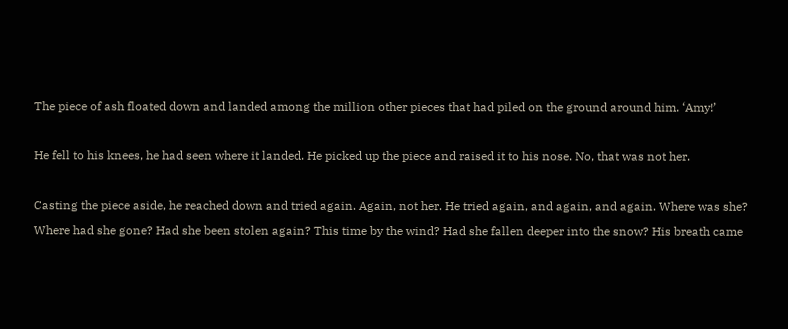The piece of ash floated down and landed among the million other pieces that had piled on the ground around him. ‘Amy!’

He fell to his knees, he had seen where it landed. He picked up the piece and raised it to his nose. No, that was not her.

Casting the piece aside, he reached down and tried again. Again, not her. He tried again, and again, and again. Where was she? Where had she gone? Had she been stolen again? This time by the wind? Had she fallen deeper into the snow? His breath came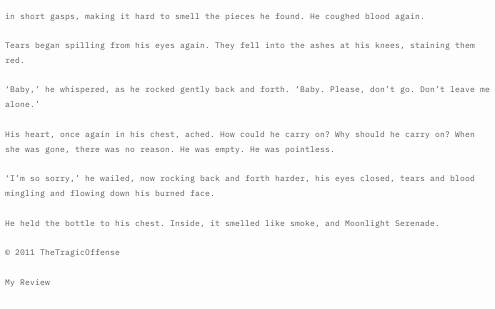in short gasps, making it hard to smell the pieces he found. He coughed blood again.

Tears began spilling from his eyes again. They fell into the ashes at his knees, staining them red.

‘Baby,’ he whispered, as he rocked gently back and forth. ‘Baby. Please, don’t go. Don’t leave me alone.’

His heart, once again in his chest, ached. How could he carry on? Why should he carry on? When she was gone, there was no reason. He was empty. He was pointless.

‘I’m so sorry,’ he wailed, now rocking back and forth harder, his eyes closed, tears and blood mingling and flowing down his burned face.

He held the bottle to his chest. Inside, it smelled like smoke, and Moonlight Serenade.

© 2011 TheTragicOffense

My Review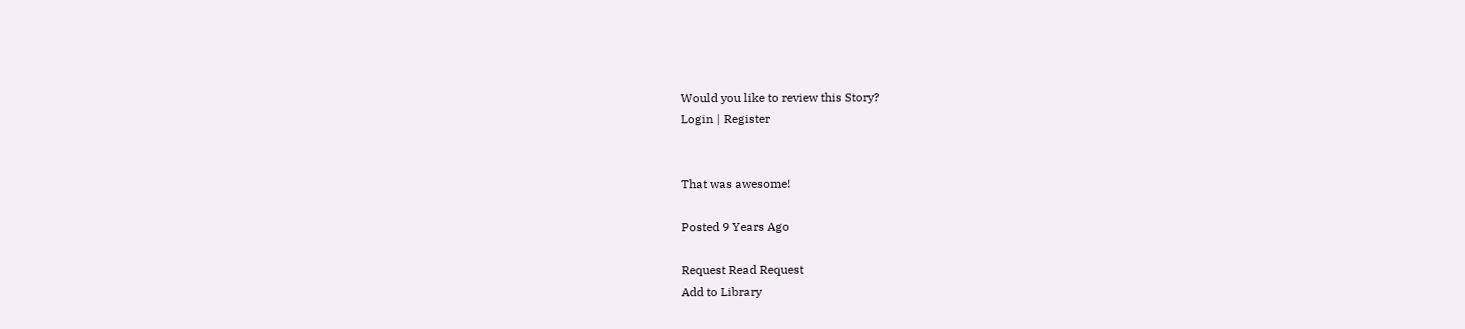Would you like to review this Story?
Login | Register


That was awesome!

Posted 9 Years Ago

Request Read Request
Add to Library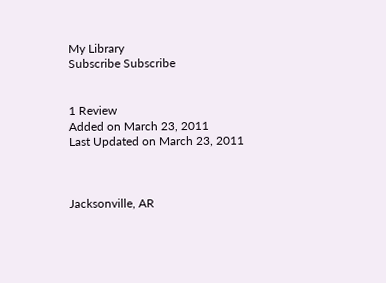My Library
Subscribe Subscribe


1 Review
Added on March 23, 2011
Last Updated on March 23, 2011



Jacksonville, AR